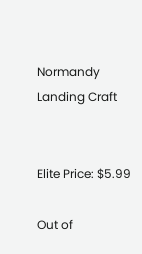Normandy Landing Craft


Elite Price: $5.99

Out of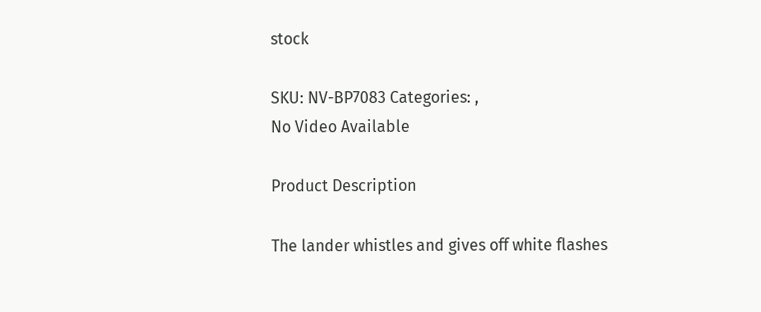stock

SKU: NV-BP7083 Categories: ,
No Video Available

Product Description

The lander whistles and gives off white flashes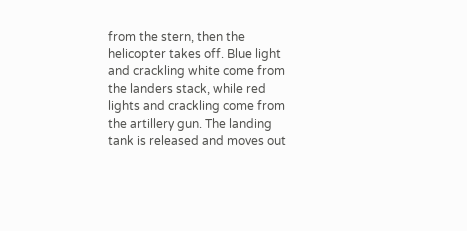from the stern, then the helicopter takes off. Blue light and crackling white come from the landers stack, while red lights and crackling come from the artillery gun. The landing tank is released and moves out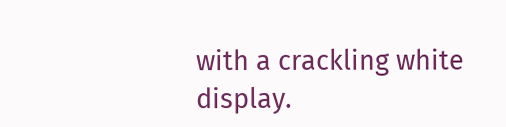with a crackling white display.